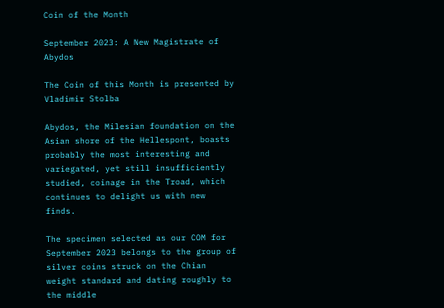Coin of the Month

September 2023: A New Magistrate of Abydos

The Coin of this Month is presented by Vladimir Stolba

Abydos, the Milesian foundation on the Asian shore of the Hellespont, boasts probably the most interesting and variegated, yet still insufficiently studied, coinage in the Troad, which continues to delight us with new finds.

The specimen selected as our COM for September 2023 belongs to the group of silver coins struck on the Chian weight standard and dating roughly to the middle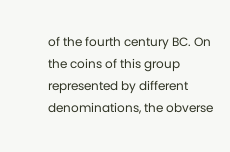of the fourth century BC. On the coins of this group represented by different denominations, the obverse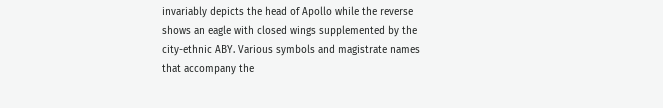invariably depicts the head of Apollo while the reverse shows an eagle with closed wings supplemented by the city-ethnic ABY. Various symbols and magistrate names that accompany the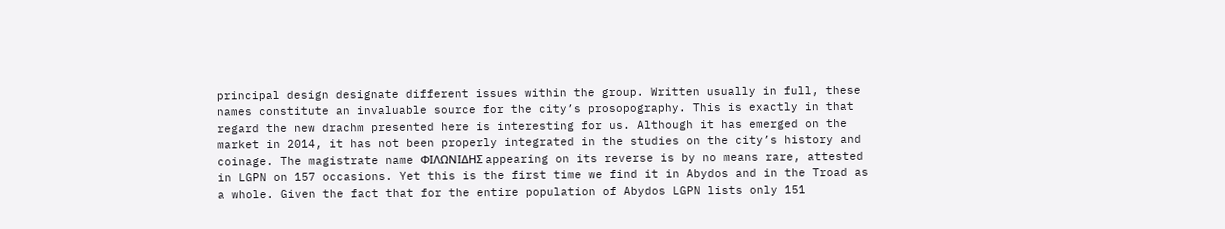principal design designate different issues within the group. Written usually in full, these names constitute an invaluable source for the city’s prosopography. This is exactly in that regard the new drachm presented here is interesting for us. Although it has emerged on the market in 2014, it has not been properly integrated in the studies on the city’s history and coinage. The magistrate name ΦΙΛΩΝΙΔΗΣ appearing on its reverse is by no means rare, attested in LGPN on 157 occasions. Yet this is the first time we find it in Abydos and in the Troad as a whole. Given the fact that for the entire population of Abydos LGPN lists only 151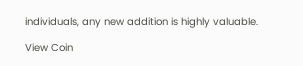individuals, any new addition is highly valuable.

View Coin